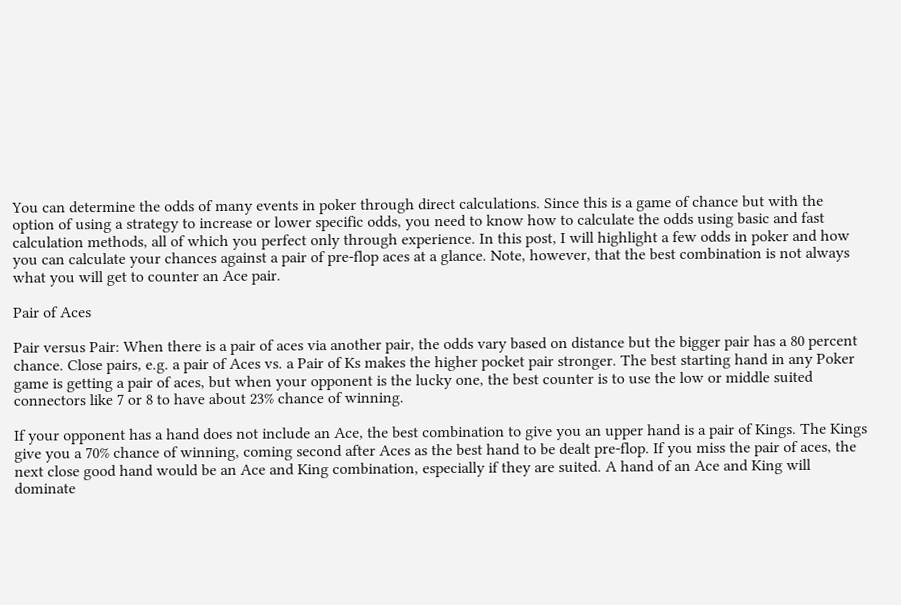You can determine the odds of many events in poker through direct calculations. Since this is a game of chance but with the option of using a strategy to increase or lower specific odds, you need to know how to calculate the odds using basic and fast calculation methods, all of which you perfect only through experience. In this post, I will highlight a few odds in poker and how you can calculate your chances against a pair of pre-flop aces at a glance. Note, however, that the best combination is not always what you will get to counter an Ace pair.

Pair of Aces

Pair versus Pair: When there is a pair of aces via another pair, the odds vary based on distance but the bigger pair has a 80 percent chance. Close pairs, e.g. a pair of Aces vs. a Pair of Ks makes the higher pocket pair stronger. The best starting hand in any Poker game is getting a pair of aces, but when your opponent is the lucky one, the best counter is to use the low or middle suited connectors like 7 or 8 to have about 23% chance of winning.

If your opponent has a hand does not include an Ace, the best combination to give you an upper hand is a pair of Kings. The Kings give you a 70% chance of winning, coming second after Aces as the best hand to be dealt pre-flop. If you miss the pair of aces, the next close good hand would be an Ace and King combination, especially if they are suited. A hand of an Ace and King will dominate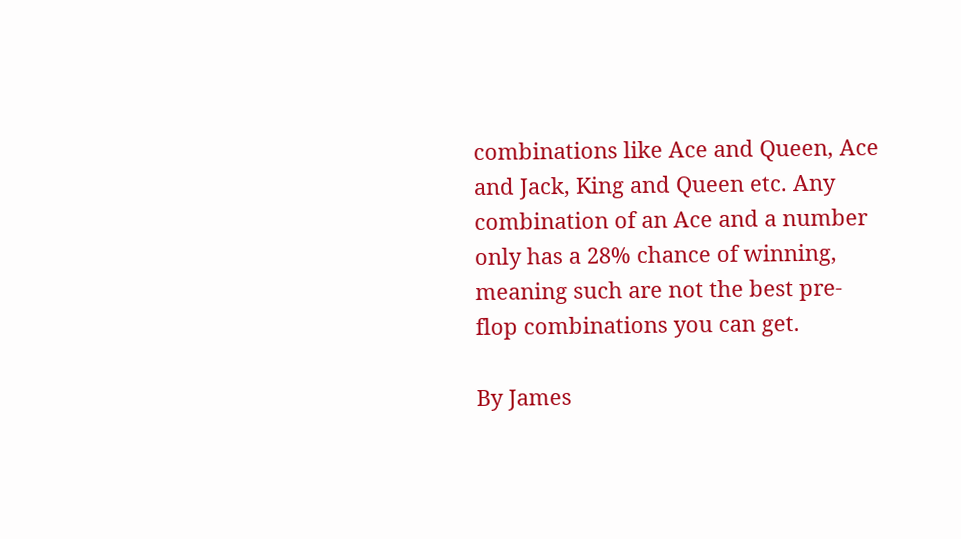combinations like Ace and Queen, Ace and Jack, King and Queen etc. Any combination of an Ace and a number only has a 28% chance of winning, meaning such are not the best pre-flop combinations you can get.

By James